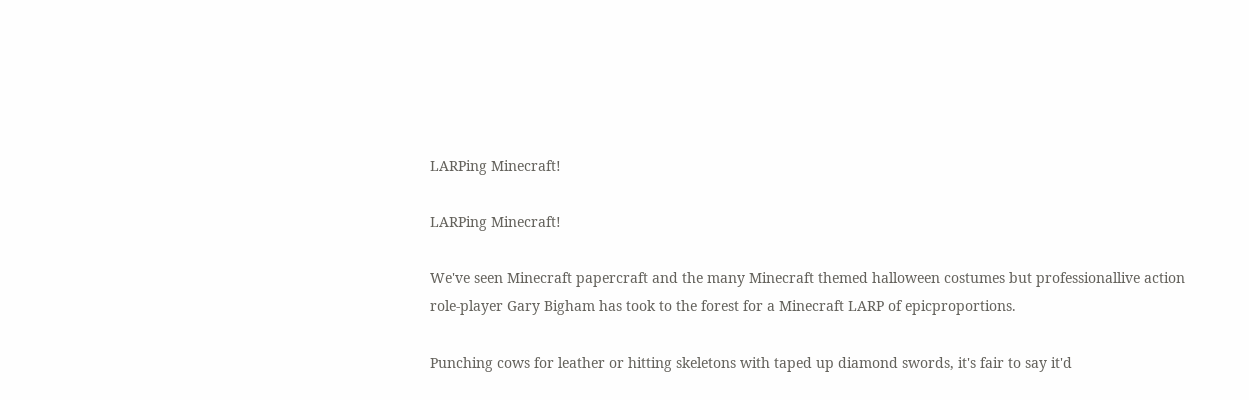LARPing Minecraft!

LARPing Minecraft!

We've seen Minecraft papercraft and the many Minecraft themed halloween costumes but professionallive action role-player Gary Bigham has took to the forest for a Minecraft LARP of epicproportions.

Punching cows for leather or hitting skeletons with taped up diamond swords, it's fair to say it'd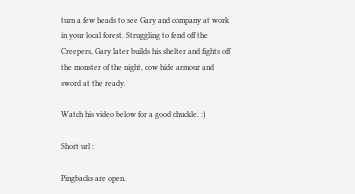turn a few heads to see Gary and company at work in your local forest. Struggling to fend off the Creepers, Gary later builds his shelter and fights off the monster of the night, cow hide armour and sword at the ready.

Watch his video below for a good chuckle. :)

Short url :

Pingbacks are open.